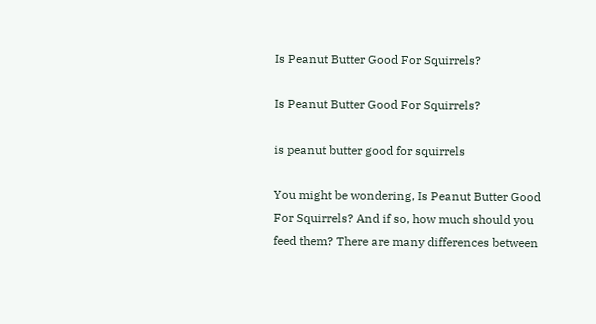Is Peanut Butter Good For Squirrels?

Is Peanut Butter Good For Squirrels?

is peanut butter good for squirrels

You might be wondering, Is Peanut Butter Good For Squirrels? And if so, how much should you feed them? There are many differences between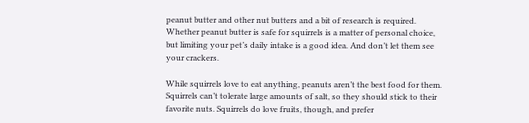peanut butter and other nut butters and a bit of research is required. Whether peanut butter is safe for squirrels is a matter of personal choice, but limiting your pet’s daily intake is a good idea. And don’t let them see your crackers.

While squirrels love to eat anything, peanuts aren’t the best food for them. Squirrels can’t tolerate large amounts of salt, so they should stick to their favorite nuts. Squirrels do love fruits, though, and prefer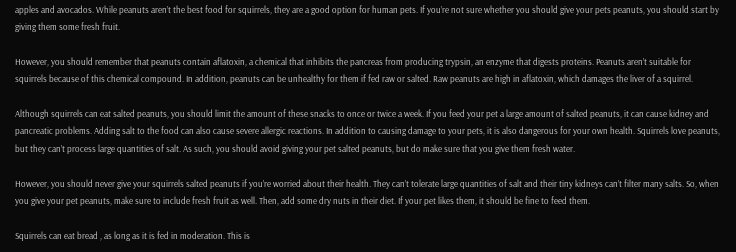apples and avocados. While peanuts aren’t the best food for squirrels, they are a good option for human pets. If you’re not sure whether you should give your pets peanuts, you should start by giving them some fresh fruit.

However, you should remember that peanuts contain aflatoxin, a chemical that inhibits the pancreas from producing trypsin, an enzyme that digests proteins. Peanuts aren’t suitable for squirrels because of this chemical compound. In addition, peanuts can be unhealthy for them if fed raw or salted. Raw peanuts are high in aflatoxin, which damages the liver of a squirrel.

Although squirrels can eat salted peanuts, you should limit the amount of these snacks to once or twice a week. If you feed your pet a large amount of salted peanuts, it can cause kidney and pancreatic problems. Adding salt to the food can also cause severe allergic reactions. In addition to causing damage to your pets, it is also dangerous for your own health. Squirrels love peanuts, but they can’t process large quantities of salt. As such, you should avoid giving your pet salted peanuts, but do make sure that you give them fresh water.

However, you should never give your squirrels salted peanuts if you’re worried about their health. They can’t tolerate large quantities of salt and their tiny kidneys can’t filter many salts. So, when you give your pet peanuts, make sure to include fresh fruit as well. Then, add some dry nuts in their diet. If your pet likes them, it should be fine to feed them.

Squirrels can eat bread , as long as it is fed in moderation. This is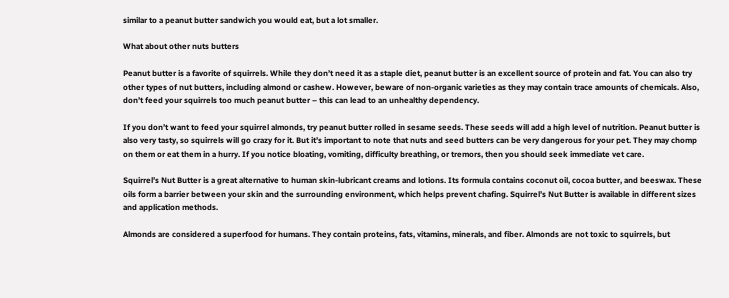similar to a peanut butter sandwich you would eat, but a lot smaller.

What about other nuts butters

Peanut butter is a favorite of squirrels. While they don’t need it as a staple diet, peanut butter is an excellent source of protein and fat. You can also try other types of nut butters, including almond or cashew. However, beware of non-organic varieties as they may contain trace amounts of chemicals. Also, don’t feed your squirrels too much peanut butter – this can lead to an unhealthy dependency.

If you don’t want to feed your squirrel almonds, try peanut butter rolled in sesame seeds. These seeds will add a high level of nutrition. Peanut butter is also very tasty, so squirrels will go crazy for it. But it’s important to note that nuts and seed butters can be very dangerous for your pet. They may chomp on them or eat them in a hurry. If you notice bloating, vomiting, difficulty breathing, or tremors, then you should seek immediate vet care.

Squirrel’s Nut Butter is a great alternative to human skin-lubricant creams and lotions. Its formula contains coconut oil, cocoa butter, and beeswax. These oils form a barrier between your skin and the surrounding environment, which helps prevent chafing. Squirrel’s Nut Butter is available in different sizes and application methods.

Almonds are considered a superfood for humans. They contain proteins, fats, vitamins, minerals, and fiber. Almonds are not toxic to squirrels, but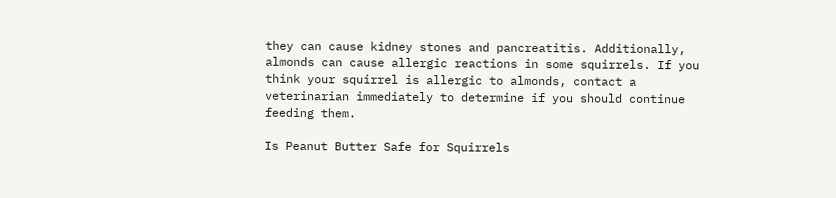they can cause kidney stones and pancreatitis. Additionally, almonds can cause allergic reactions in some squirrels. If you think your squirrel is allergic to almonds, contact a veterinarian immediately to determine if you should continue feeding them.

Is Peanut Butter Safe for Squirrels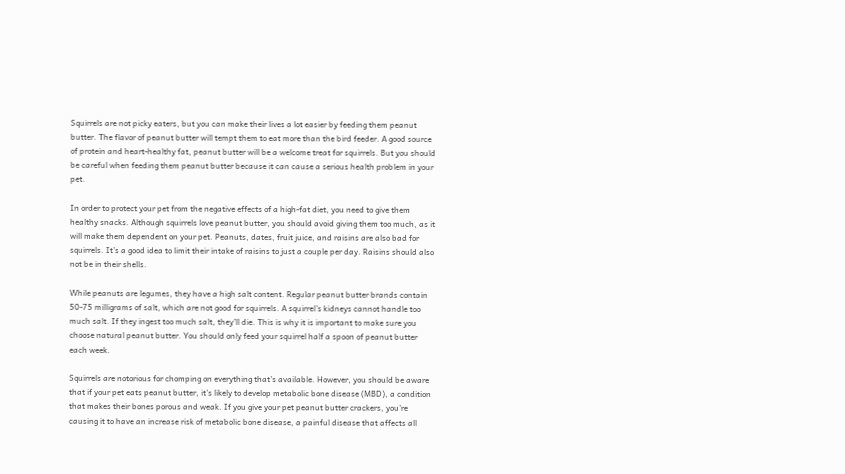Squirrels are not picky eaters, but you can make their lives a lot easier by feeding them peanut butter. The flavor of peanut butter will tempt them to eat more than the bird feeder. A good source of protein and heart-healthy fat, peanut butter will be a welcome treat for squirrels. But you should be careful when feeding them peanut butter because it can cause a serious health problem in your pet.

In order to protect your pet from the negative effects of a high-fat diet, you need to give them healthy snacks. Although squirrels love peanut butter, you should avoid giving them too much, as it will make them dependent on your pet. Peanuts, dates, fruit juice, and raisins are also bad for squirrels. It’s a good idea to limit their intake of raisins to just a couple per day. Raisins should also not be in their shells.

While peanuts are legumes, they have a high salt content. Regular peanut butter brands contain 50-75 milligrams of salt, which are not good for squirrels. A squirrel’s kidneys cannot handle too much salt. If they ingest too much salt, they’ll die. This is why it is important to make sure you choose natural peanut butter. You should only feed your squirrel half a spoon of peanut butter each week.

Squirrels are notorious for chomping on everything that’s available. However, you should be aware that if your pet eats peanut butter, it’s likely to develop metabolic bone disease (MBD), a condition that makes their bones porous and weak. If you give your pet peanut butter crackers, you’re causing it to have an increase risk of metabolic bone disease, a painful disease that affects all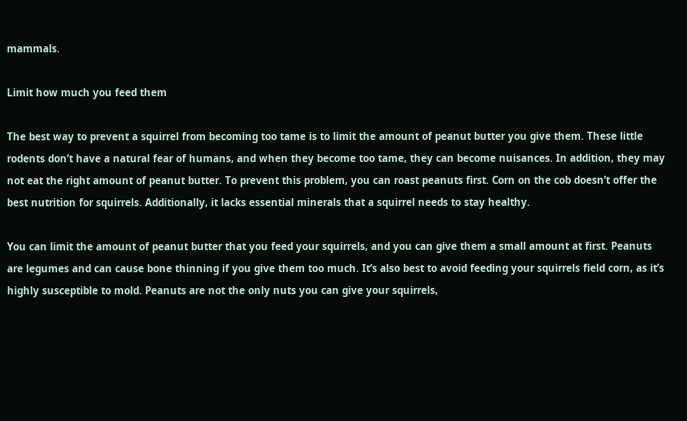mammals.

Limit how much you feed them

The best way to prevent a squirrel from becoming too tame is to limit the amount of peanut butter you give them. These little rodents don’t have a natural fear of humans, and when they become too tame, they can become nuisances. In addition, they may not eat the right amount of peanut butter. To prevent this problem, you can roast peanuts first. Corn on the cob doesn’t offer the best nutrition for squirrels. Additionally, it lacks essential minerals that a squirrel needs to stay healthy.

You can limit the amount of peanut butter that you feed your squirrels, and you can give them a small amount at first. Peanuts are legumes and can cause bone thinning if you give them too much. It’s also best to avoid feeding your squirrels field corn, as it’s highly susceptible to mold. Peanuts are not the only nuts you can give your squirrels,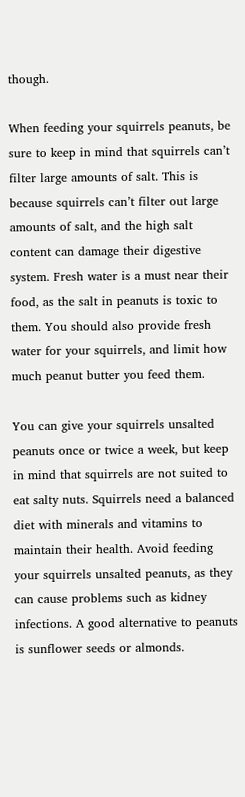though.

When feeding your squirrels peanuts, be sure to keep in mind that squirrels can’t filter large amounts of salt. This is because squirrels can’t filter out large amounts of salt, and the high salt content can damage their digestive system. Fresh water is a must near their food, as the salt in peanuts is toxic to them. You should also provide fresh water for your squirrels, and limit how much peanut butter you feed them.

You can give your squirrels unsalted peanuts once or twice a week, but keep in mind that squirrels are not suited to eat salty nuts. Squirrels need a balanced diet with minerals and vitamins to maintain their health. Avoid feeding your squirrels unsalted peanuts, as they can cause problems such as kidney infections. A good alternative to peanuts is sunflower seeds or almonds.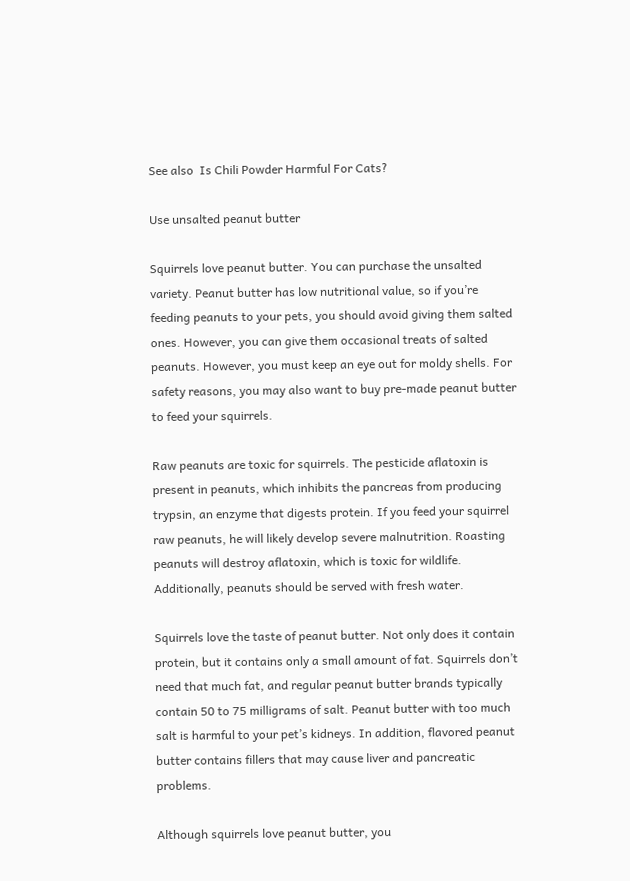See also  Is Chili Powder Harmful For Cats?

Use unsalted peanut butter

Squirrels love peanut butter. You can purchase the unsalted variety. Peanut butter has low nutritional value, so if you’re feeding peanuts to your pets, you should avoid giving them salted ones. However, you can give them occasional treats of salted peanuts. However, you must keep an eye out for moldy shells. For safety reasons, you may also want to buy pre-made peanut butter to feed your squirrels.

Raw peanuts are toxic for squirrels. The pesticide aflatoxin is present in peanuts, which inhibits the pancreas from producing trypsin, an enzyme that digests protein. If you feed your squirrel raw peanuts, he will likely develop severe malnutrition. Roasting peanuts will destroy aflatoxin, which is toxic for wildlife. Additionally, peanuts should be served with fresh water.

Squirrels love the taste of peanut butter. Not only does it contain protein, but it contains only a small amount of fat. Squirrels don’t need that much fat, and regular peanut butter brands typically contain 50 to 75 milligrams of salt. Peanut butter with too much salt is harmful to your pet’s kidneys. In addition, flavored peanut butter contains fillers that may cause liver and pancreatic problems.

Although squirrels love peanut butter, you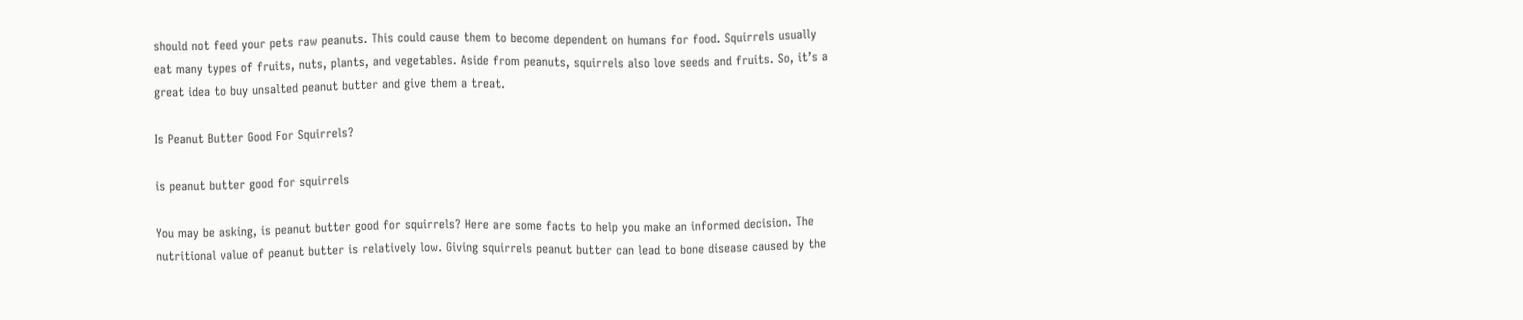should not feed your pets raw peanuts. This could cause them to become dependent on humans for food. Squirrels usually eat many types of fruits, nuts, plants, and vegetables. Aside from peanuts, squirrels also love seeds and fruits. So, it’s a great idea to buy unsalted peanut butter and give them a treat.

Is Peanut Butter Good For Squirrels?

is peanut butter good for squirrels

You may be asking, is peanut butter good for squirrels? Here are some facts to help you make an informed decision. The nutritional value of peanut butter is relatively low. Giving squirrels peanut butter can lead to bone disease caused by the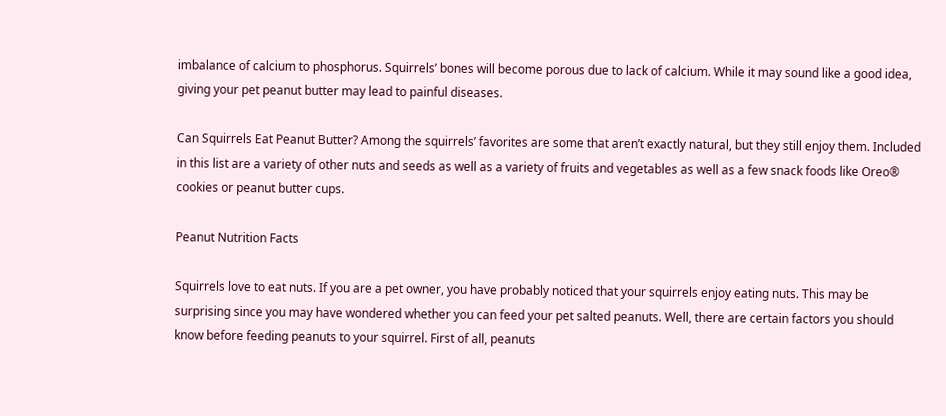imbalance of calcium to phosphorus. Squirrels’ bones will become porous due to lack of calcium. While it may sound like a good idea, giving your pet peanut butter may lead to painful diseases.

Can Squirrels Eat Peanut Butter? Among the squirrels’ favorites are some that aren’t exactly natural, but they still enjoy them. Included in this list are a variety of other nuts and seeds as well as a variety of fruits and vegetables as well as a few snack foods like Oreo® cookies or peanut butter cups.

Peanut Nutrition Facts

Squirrels love to eat nuts. If you are a pet owner, you have probably noticed that your squirrels enjoy eating nuts. This may be surprising since you may have wondered whether you can feed your pet salted peanuts. Well, there are certain factors you should know before feeding peanuts to your squirrel. First of all, peanuts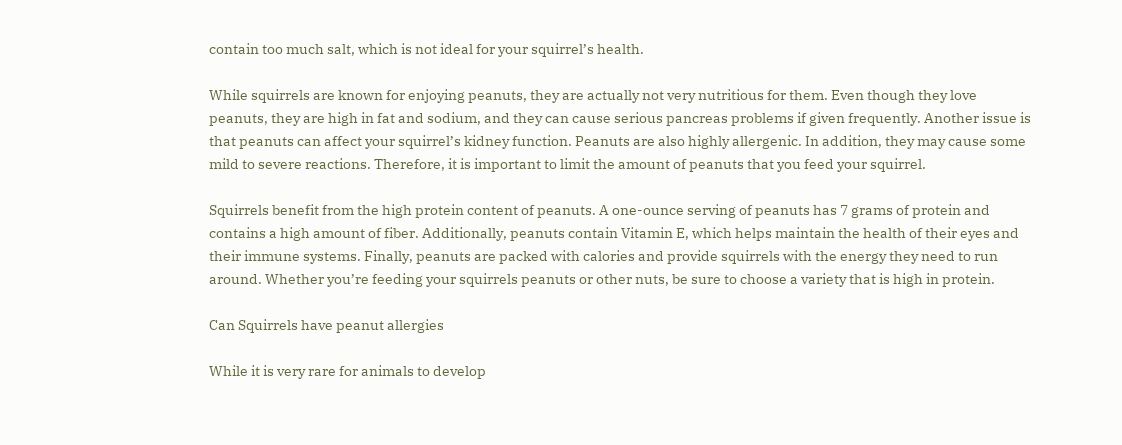contain too much salt, which is not ideal for your squirrel’s health.

While squirrels are known for enjoying peanuts, they are actually not very nutritious for them. Even though they love peanuts, they are high in fat and sodium, and they can cause serious pancreas problems if given frequently. Another issue is that peanuts can affect your squirrel’s kidney function. Peanuts are also highly allergenic. In addition, they may cause some mild to severe reactions. Therefore, it is important to limit the amount of peanuts that you feed your squirrel.

Squirrels benefit from the high protein content of peanuts. A one-ounce serving of peanuts has 7 grams of protein and contains a high amount of fiber. Additionally, peanuts contain Vitamin E, which helps maintain the health of their eyes and their immune systems. Finally, peanuts are packed with calories and provide squirrels with the energy they need to run around. Whether you’re feeding your squirrels peanuts or other nuts, be sure to choose a variety that is high in protein.

Can Squirrels have peanut allergies

While it is very rare for animals to develop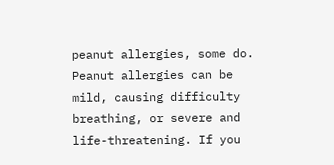peanut allergies, some do. Peanut allergies can be mild, causing difficulty breathing, or severe and life-threatening. If you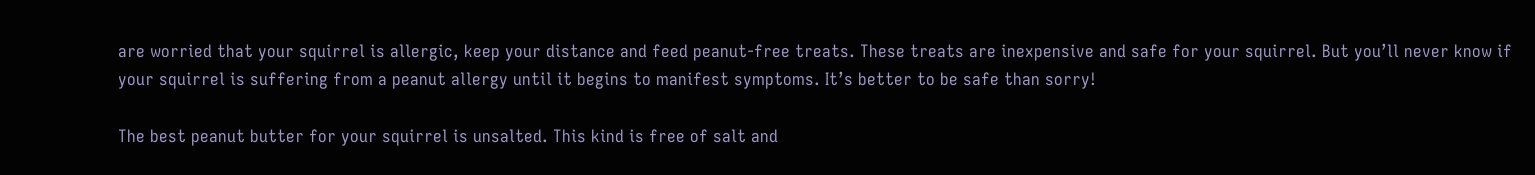are worried that your squirrel is allergic, keep your distance and feed peanut-free treats. These treats are inexpensive and safe for your squirrel. But you’ll never know if your squirrel is suffering from a peanut allergy until it begins to manifest symptoms. It’s better to be safe than sorry!

The best peanut butter for your squirrel is unsalted. This kind is free of salt and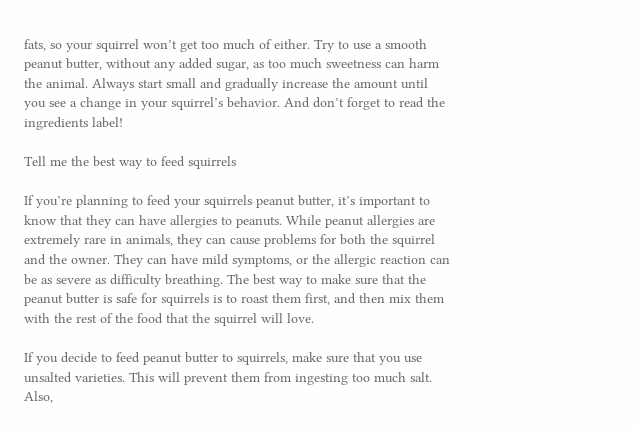fats, so your squirrel won’t get too much of either. Try to use a smooth peanut butter, without any added sugar, as too much sweetness can harm the animal. Always start small and gradually increase the amount until you see a change in your squirrel’s behavior. And don’t forget to read the ingredients label!

Tell me the best way to feed squirrels

If you’re planning to feed your squirrels peanut butter, it’s important to know that they can have allergies to peanuts. While peanut allergies are extremely rare in animals, they can cause problems for both the squirrel and the owner. They can have mild symptoms, or the allergic reaction can be as severe as difficulty breathing. The best way to make sure that the peanut butter is safe for squirrels is to roast them first, and then mix them with the rest of the food that the squirrel will love.

If you decide to feed peanut butter to squirrels, make sure that you use unsalted varieties. This will prevent them from ingesting too much salt. Also,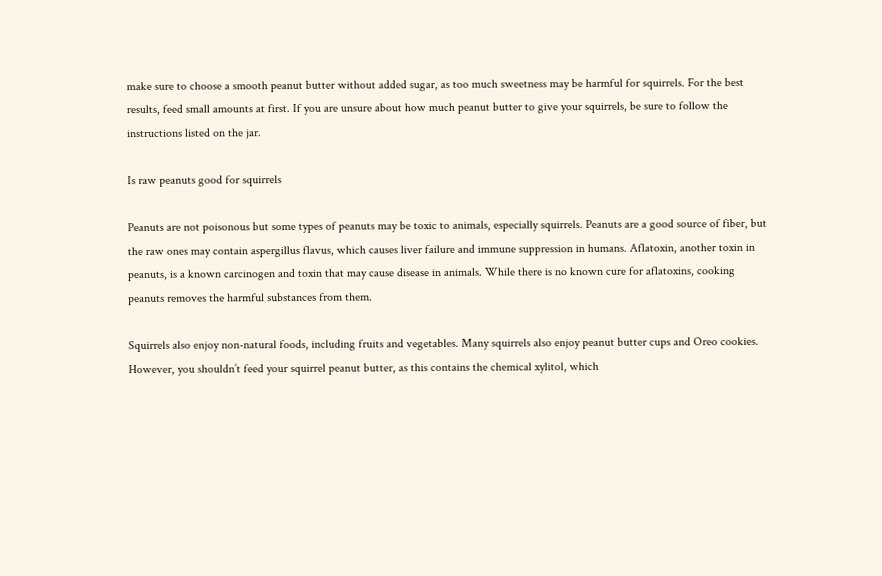make sure to choose a smooth peanut butter without added sugar, as too much sweetness may be harmful for squirrels. For the best results, feed small amounts at first. If you are unsure about how much peanut butter to give your squirrels, be sure to follow the instructions listed on the jar.

Is raw peanuts good for squirrels

Peanuts are not poisonous but some types of peanuts may be toxic to animals, especially squirrels. Peanuts are a good source of fiber, but the raw ones may contain aspergillus flavus, which causes liver failure and immune suppression in humans. Aflatoxin, another toxin in peanuts, is a known carcinogen and toxin that may cause disease in animals. While there is no known cure for aflatoxins, cooking peanuts removes the harmful substances from them.

Squirrels also enjoy non-natural foods, including fruits and vegetables. Many squirrels also enjoy peanut butter cups and Oreo cookies. However, you shouldn’t feed your squirrel peanut butter, as this contains the chemical xylitol, which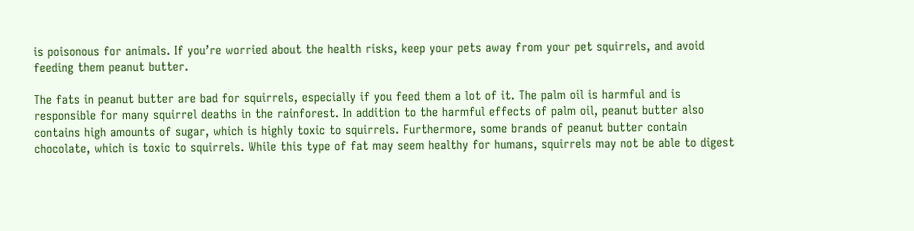is poisonous for animals. If you’re worried about the health risks, keep your pets away from your pet squirrels, and avoid feeding them peanut butter.

The fats in peanut butter are bad for squirrels, especially if you feed them a lot of it. The palm oil is harmful and is responsible for many squirrel deaths in the rainforest. In addition to the harmful effects of palm oil, peanut butter also contains high amounts of sugar, which is highly toxic to squirrels. Furthermore, some brands of peanut butter contain chocolate, which is toxic to squirrels. While this type of fat may seem healthy for humans, squirrels may not be able to digest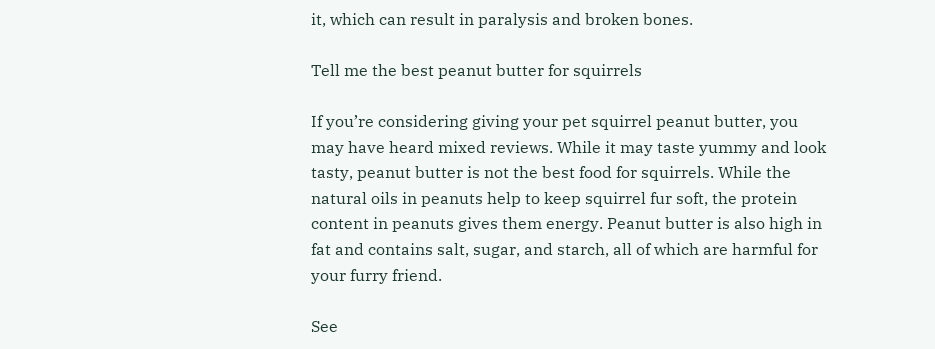it, which can result in paralysis and broken bones.

Tell me the best peanut butter for squirrels

If you’re considering giving your pet squirrel peanut butter, you may have heard mixed reviews. While it may taste yummy and look tasty, peanut butter is not the best food for squirrels. While the natural oils in peanuts help to keep squirrel fur soft, the protein content in peanuts gives them energy. Peanut butter is also high in fat and contains salt, sugar, and starch, all of which are harmful for your furry friend.

See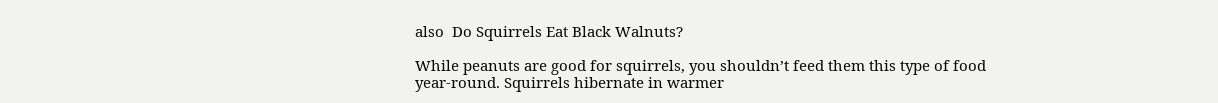also  Do Squirrels Eat Black Walnuts?

While peanuts are good for squirrels, you shouldn’t feed them this type of food year-round. Squirrels hibernate in warmer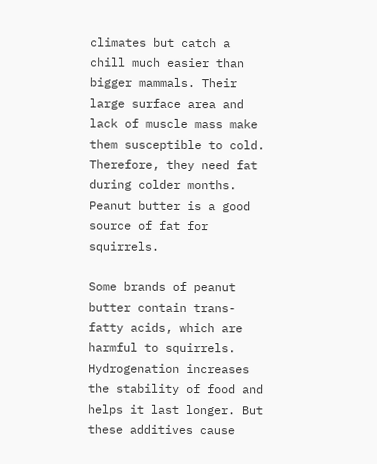climates but catch a chill much easier than bigger mammals. Their large surface area and lack of muscle mass make them susceptible to cold. Therefore, they need fat during colder months. Peanut butter is a good source of fat for squirrels.

Some brands of peanut butter contain trans-fatty acids, which are harmful to squirrels. Hydrogenation increases the stability of food and helps it last longer. But these additives cause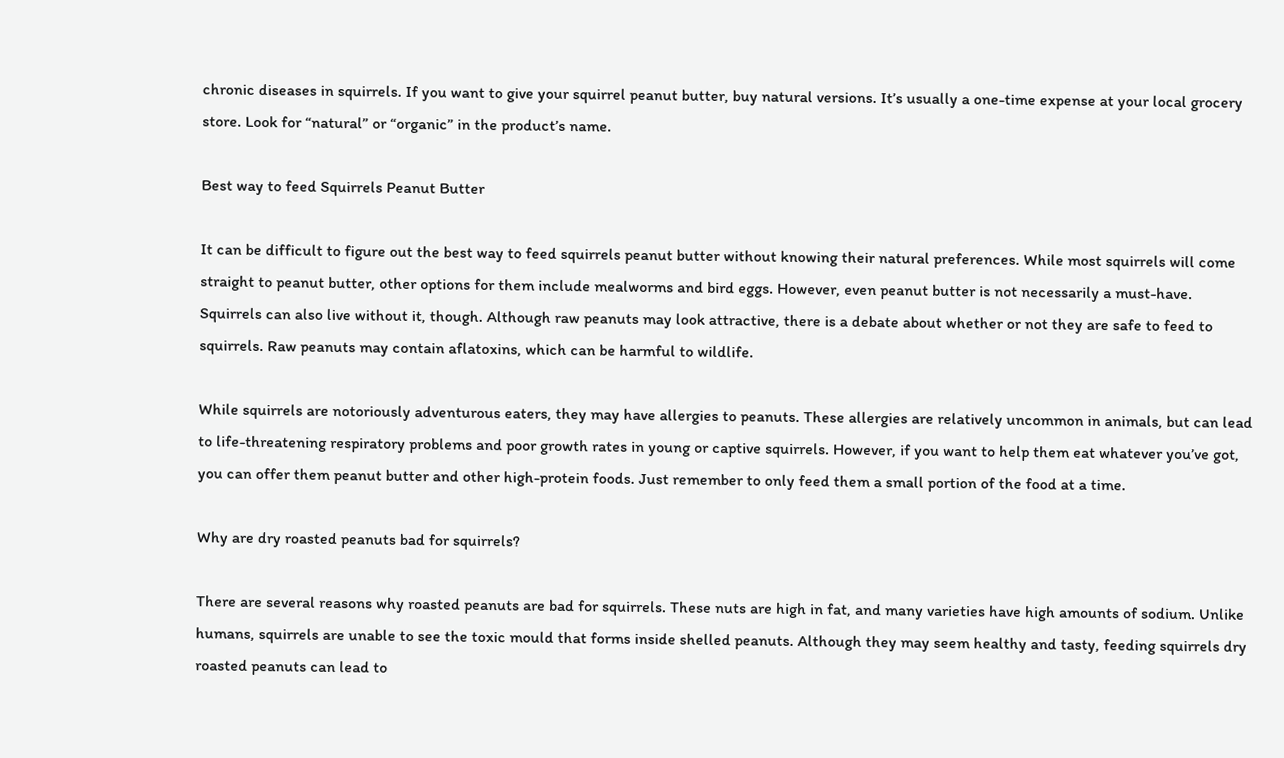chronic diseases in squirrels. If you want to give your squirrel peanut butter, buy natural versions. It’s usually a one-time expense at your local grocery store. Look for “natural” or “organic” in the product’s name.

Best way to feed Squirrels Peanut Butter

It can be difficult to figure out the best way to feed squirrels peanut butter without knowing their natural preferences. While most squirrels will come straight to peanut butter, other options for them include mealworms and bird eggs. However, even peanut butter is not necessarily a must-have. Squirrels can also live without it, though. Although raw peanuts may look attractive, there is a debate about whether or not they are safe to feed to squirrels. Raw peanuts may contain aflatoxins, which can be harmful to wildlife.

While squirrels are notoriously adventurous eaters, they may have allergies to peanuts. These allergies are relatively uncommon in animals, but can lead to life-threatening respiratory problems and poor growth rates in young or captive squirrels. However, if you want to help them eat whatever you’ve got, you can offer them peanut butter and other high-protein foods. Just remember to only feed them a small portion of the food at a time.

Why are dry roasted peanuts bad for squirrels?

There are several reasons why roasted peanuts are bad for squirrels. These nuts are high in fat, and many varieties have high amounts of sodium. Unlike humans, squirrels are unable to see the toxic mould that forms inside shelled peanuts. Although they may seem healthy and tasty, feeding squirrels dry roasted peanuts can lead to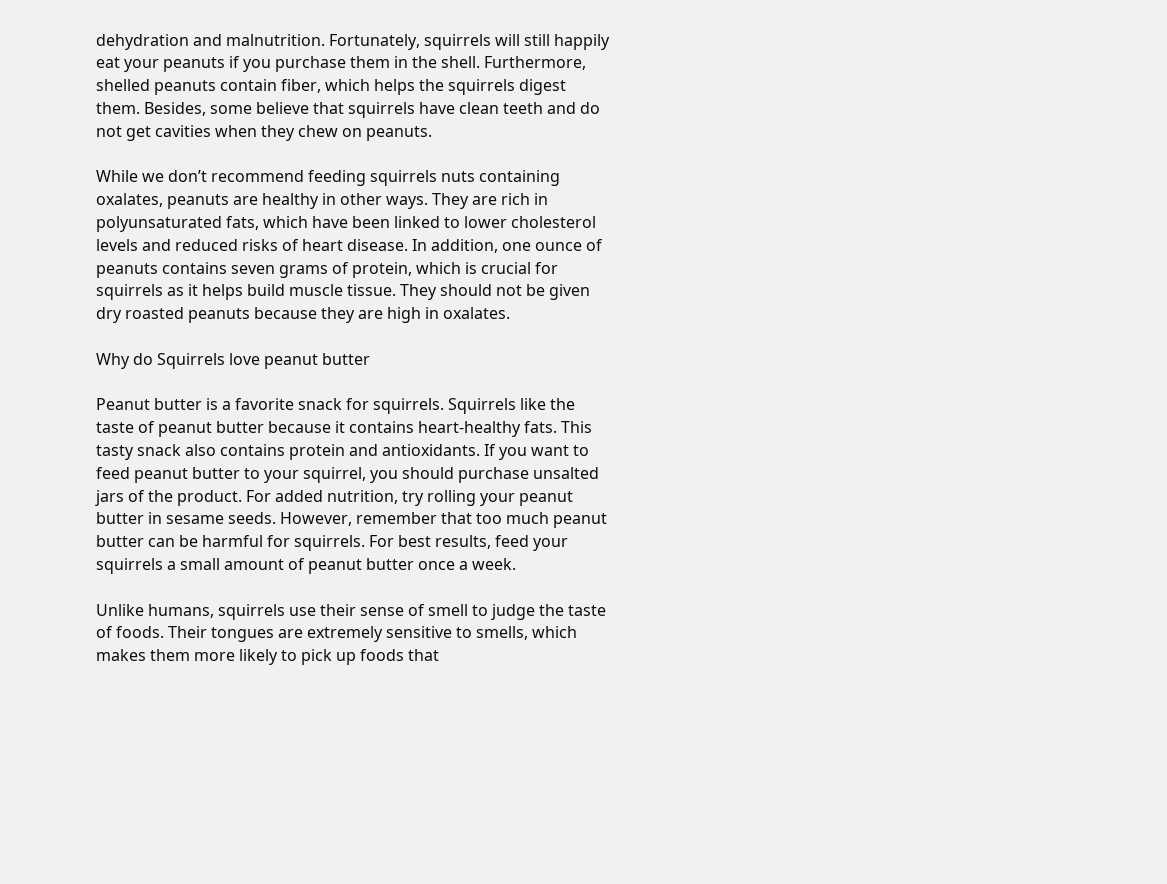dehydration and malnutrition. Fortunately, squirrels will still happily eat your peanuts if you purchase them in the shell. Furthermore, shelled peanuts contain fiber, which helps the squirrels digest them. Besides, some believe that squirrels have clean teeth and do not get cavities when they chew on peanuts.

While we don’t recommend feeding squirrels nuts containing oxalates, peanuts are healthy in other ways. They are rich in polyunsaturated fats, which have been linked to lower cholesterol levels and reduced risks of heart disease. In addition, one ounce of peanuts contains seven grams of protein, which is crucial for squirrels as it helps build muscle tissue. They should not be given dry roasted peanuts because they are high in oxalates.

Why do Squirrels love peanut butter

Peanut butter is a favorite snack for squirrels. Squirrels like the taste of peanut butter because it contains heart-healthy fats. This tasty snack also contains protein and antioxidants. If you want to feed peanut butter to your squirrel, you should purchase unsalted jars of the product. For added nutrition, try rolling your peanut butter in sesame seeds. However, remember that too much peanut butter can be harmful for squirrels. For best results, feed your squirrels a small amount of peanut butter once a week.

Unlike humans, squirrels use their sense of smell to judge the taste of foods. Their tongues are extremely sensitive to smells, which makes them more likely to pick up foods that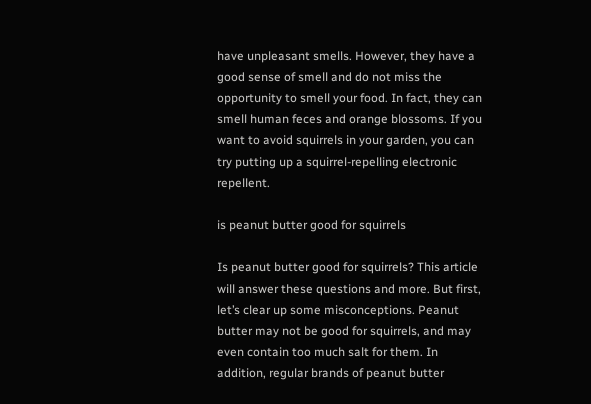have unpleasant smells. However, they have a good sense of smell and do not miss the opportunity to smell your food. In fact, they can smell human feces and orange blossoms. If you want to avoid squirrels in your garden, you can try putting up a squirrel-repelling electronic repellent.

is peanut butter good for squirrels

Is peanut butter good for squirrels? This article will answer these questions and more. But first, let’s clear up some misconceptions. Peanut butter may not be good for squirrels, and may even contain too much salt for them. In addition, regular brands of peanut butter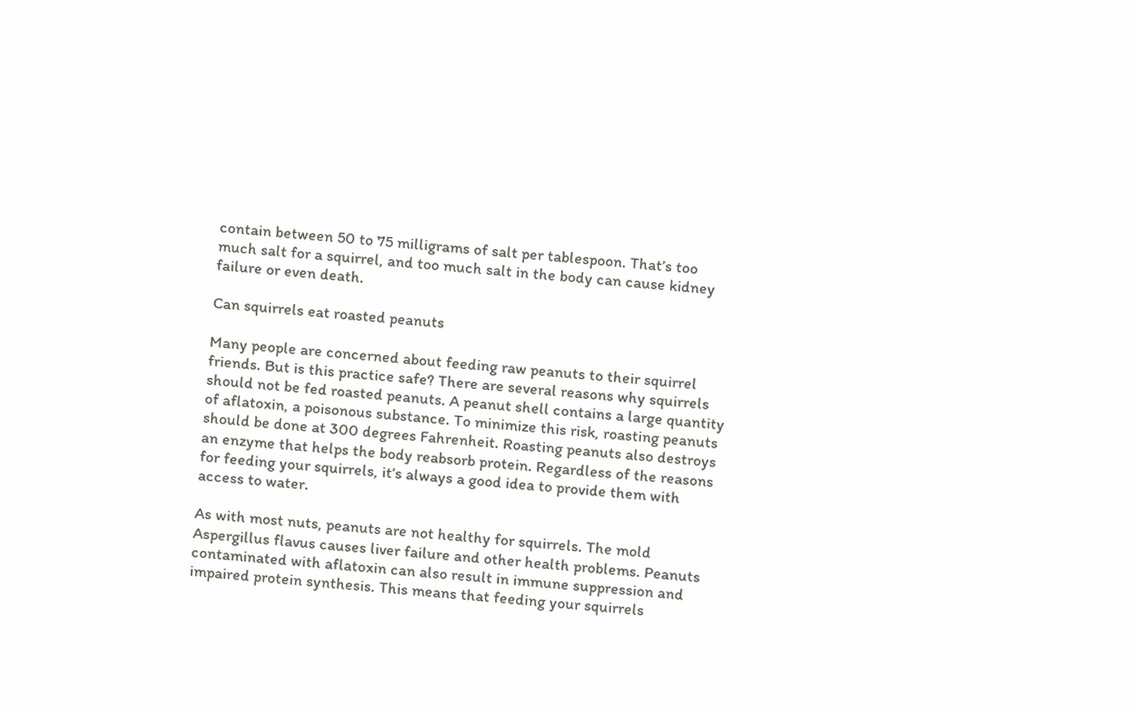contain between 50 to 75 milligrams of salt per tablespoon. That’s too much salt for a squirrel, and too much salt in the body can cause kidney failure or even death.

Can squirrels eat roasted peanuts

Many people are concerned about feeding raw peanuts to their squirrel friends. But is this practice safe? There are several reasons why squirrels should not be fed roasted peanuts. A peanut shell contains a large quantity of aflatoxin, a poisonous substance. To minimize this risk, roasting peanuts should be done at 300 degrees Fahrenheit. Roasting peanuts also destroys an enzyme that helps the body reabsorb protein. Regardless of the reasons for feeding your squirrels, it’s always a good idea to provide them with access to water.

As with most nuts, peanuts are not healthy for squirrels. The mold Aspergillus flavus causes liver failure and other health problems. Peanuts contaminated with aflatoxin can also result in immune suppression and impaired protein synthesis. This means that feeding your squirrels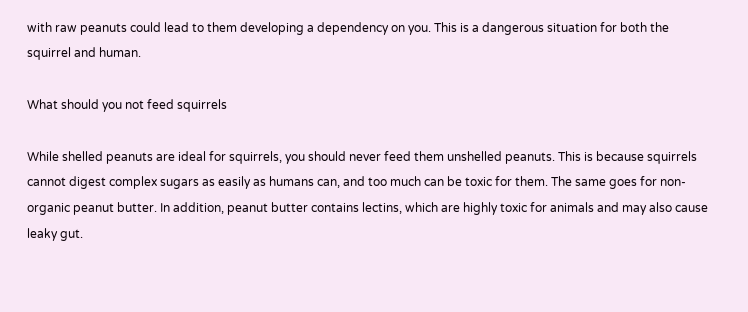with raw peanuts could lead to them developing a dependency on you. This is a dangerous situation for both the squirrel and human.

What should you not feed squirrels

While shelled peanuts are ideal for squirrels, you should never feed them unshelled peanuts. This is because squirrels cannot digest complex sugars as easily as humans can, and too much can be toxic for them. The same goes for non-organic peanut butter. In addition, peanut butter contains lectins, which are highly toxic for animals and may also cause leaky gut.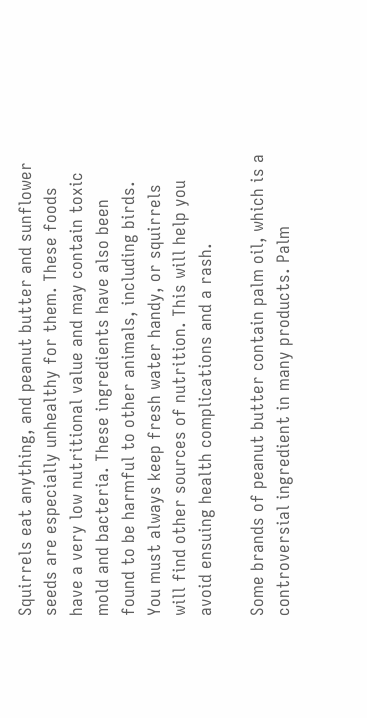Squirrels eat anything, and peanut butter and sunflower seeds are especially unhealthy for them. These foods have a very low nutritional value and may contain toxic mold and bacteria. These ingredients have also been found to be harmful to other animals, including birds. You must always keep fresh water handy, or squirrels will find other sources of nutrition. This will help you avoid ensuing health complications and a rash.

Some brands of peanut butter contain palm oil, which is a controversial ingredient in many products. Palm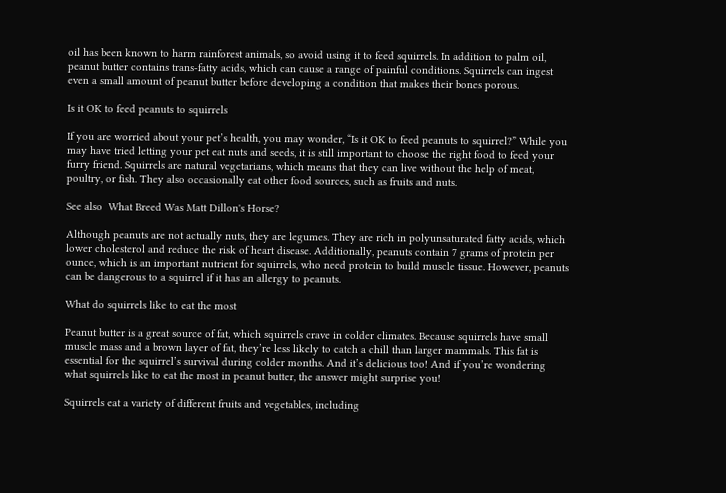oil has been known to harm rainforest animals, so avoid using it to feed squirrels. In addition to palm oil, peanut butter contains trans-fatty acids, which can cause a range of painful conditions. Squirrels can ingest even a small amount of peanut butter before developing a condition that makes their bones porous.

Is it OK to feed peanuts to squirrels

If you are worried about your pet’s health, you may wonder, “Is it OK to feed peanuts to squirrel?” While you may have tried letting your pet eat nuts and seeds, it is still important to choose the right food to feed your furry friend. Squirrels are natural vegetarians, which means that they can live without the help of meat, poultry, or fish. They also occasionally eat other food sources, such as fruits and nuts.

See also  What Breed Was Matt Dillon's Horse?

Although peanuts are not actually nuts, they are legumes. They are rich in polyunsaturated fatty acids, which lower cholesterol and reduce the risk of heart disease. Additionally, peanuts contain 7 grams of protein per ounce, which is an important nutrient for squirrels, who need protein to build muscle tissue. However, peanuts can be dangerous to a squirrel if it has an allergy to peanuts.

What do squirrels like to eat the most

Peanut butter is a great source of fat, which squirrels crave in colder climates. Because squirrels have small muscle mass and a brown layer of fat, they’re less likely to catch a chill than larger mammals. This fat is essential for the squirrel’s survival during colder months. And it’s delicious too! And if you’re wondering what squirrels like to eat the most in peanut butter, the answer might surprise you!

Squirrels eat a variety of different fruits and vegetables, including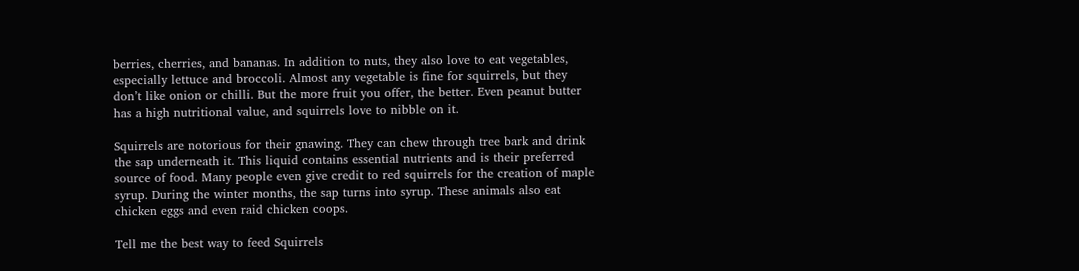berries, cherries, and bananas. In addition to nuts, they also love to eat vegetables, especially lettuce and broccoli. Almost any vegetable is fine for squirrels, but they don’t like onion or chilli. But the more fruit you offer, the better. Even peanut butter has a high nutritional value, and squirrels love to nibble on it.

Squirrels are notorious for their gnawing. They can chew through tree bark and drink the sap underneath it. This liquid contains essential nutrients and is their preferred source of food. Many people even give credit to red squirrels for the creation of maple syrup. During the winter months, the sap turns into syrup. These animals also eat chicken eggs and even raid chicken coops.

Tell me the best way to feed Squirrels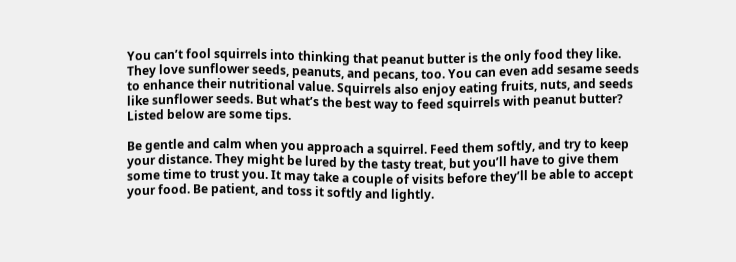You can’t fool squirrels into thinking that peanut butter is the only food they like. They love sunflower seeds, peanuts, and pecans, too. You can even add sesame seeds to enhance their nutritional value. Squirrels also enjoy eating fruits, nuts, and seeds like sunflower seeds. But what’s the best way to feed squirrels with peanut butter? Listed below are some tips.

Be gentle and calm when you approach a squirrel. Feed them softly, and try to keep your distance. They might be lured by the tasty treat, but you’ll have to give them some time to trust you. It may take a couple of visits before they’ll be able to accept your food. Be patient, and toss it softly and lightly.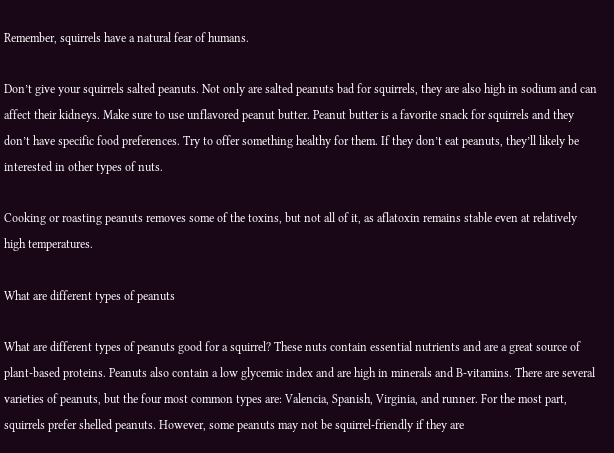Remember, squirrels have a natural fear of humans.

Don’t give your squirrels salted peanuts. Not only are salted peanuts bad for squirrels, they are also high in sodium and can affect their kidneys. Make sure to use unflavored peanut butter. Peanut butter is a favorite snack for squirrels and they don’t have specific food preferences. Try to offer something healthy for them. If they don’t eat peanuts, they’ll likely be interested in other types of nuts.

Cooking or roasting peanuts removes some of the toxins, but not all of it, as aflatoxin remains stable even at relatively high temperatures.

What are different types of peanuts

What are different types of peanuts good for a squirrel? These nuts contain essential nutrients and are a great source of plant-based proteins. Peanuts also contain a low glycemic index and are high in minerals and B-vitamins. There are several varieties of peanuts, but the four most common types are: Valencia, Spanish, Virginia, and runner. For the most part, squirrels prefer shelled peanuts. However, some peanuts may not be squirrel-friendly if they are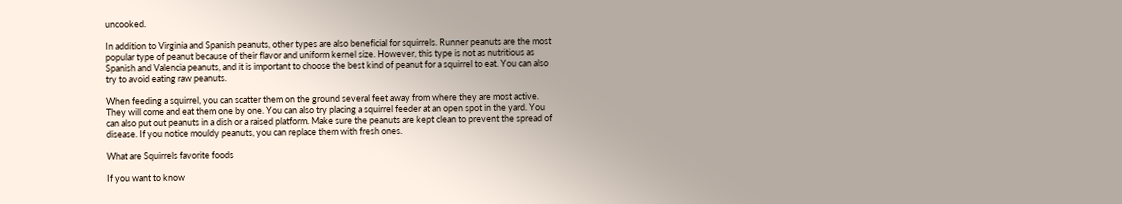uncooked.

In addition to Virginia and Spanish peanuts, other types are also beneficial for squirrels. Runner peanuts are the most popular type of peanut because of their flavor and uniform kernel size. However, this type is not as nutritious as Spanish and Valencia peanuts, and it is important to choose the best kind of peanut for a squirrel to eat. You can also try to avoid eating raw peanuts.

When feeding a squirrel, you can scatter them on the ground several feet away from where they are most active. They will come and eat them one by one. You can also try placing a squirrel feeder at an open spot in the yard. You can also put out peanuts in a dish or a raised platform. Make sure the peanuts are kept clean to prevent the spread of disease. If you notice mouldy peanuts, you can replace them with fresh ones.

What are Squirrels favorite foods

If you want to know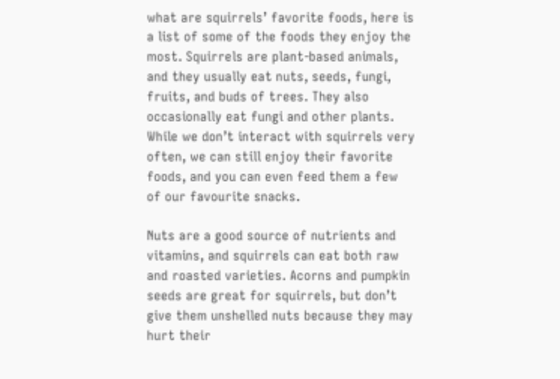what are squirrels’ favorite foods, here is a list of some of the foods they enjoy the most. Squirrels are plant-based animals, and they usually eat nuts, seeds, fungi, fruits, and buds of trees. They also occasionally eat fungi and other plants. While we don’t interact with squirrels very often, we can still enjoy their favorite foods, and you can even feed them a few of our favourite snacks.

Nuts are a good source of nutrients and vitamins, and squirrels can eat both raw and roasted varieties. Acorns and pumpkin seeds are great for squirrels, but don’t give them unshelled nuts because they may hurt their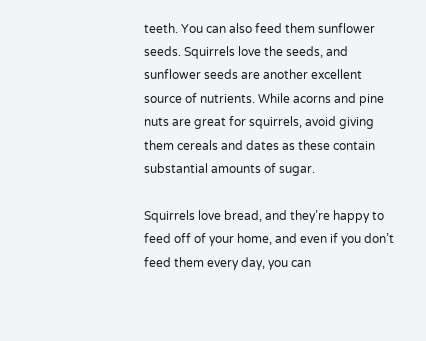teeth. You can also feed them sunflower seeds. Squirrels love the seeds, and sunflower seeds are another excellent source of nutrients. While acorns and pine nuts are great for squirrels, avoid giving them cereals and dates as these contain substantial amounts of sugar.

Squirrels love bread, and they’re happy to feed off of your home, and even if you don’t feed them every day, you can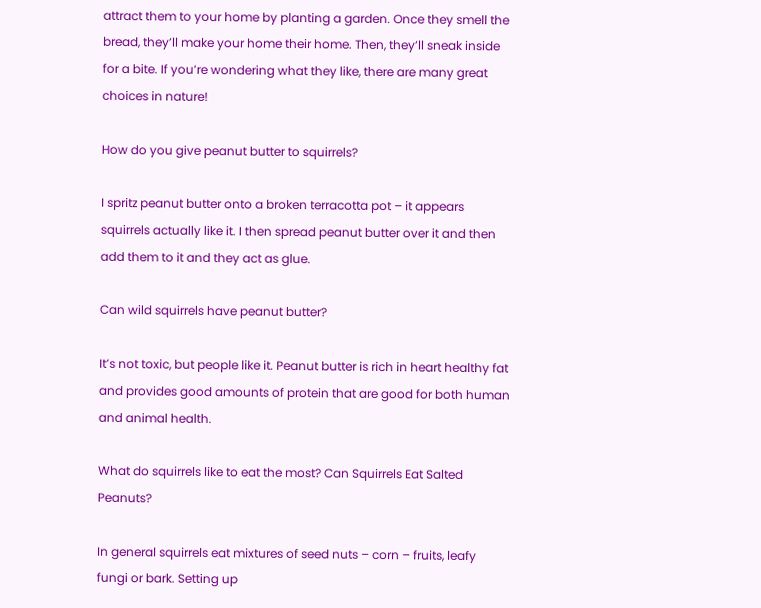attract them to your home by planting a garden. Once they smell the bread, they’ll make your home their home. Then, they’ll sneak inside for a bite. If you’re wondering what they like, there are many great choices in nature!

How do you give peanut butter to squirrels?

I spritz peanut butter onto a broken terracotta pot – it appears squirrels actually like it. I then spread peanut butter over it and then add them to it and they act as glue.

Can wild squirrels have peanut butter?

It’s not toxic, but people like it. Peanut butter is rich in heart healthy fat and provides good amounts of protein that are good for both human and animal health.

What do squirrels like to eat the most? Can Squirrels Eat Salted Peanuts?

In general squirrels eat mixtures of seed nuts – corn – fruits, leafy fungi or bark. Setting up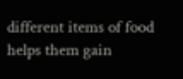different items of food helps them gain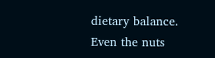dietary balance. Even the nuts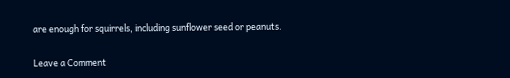are enough for squirrels, including sunflower seed or peanuts.

Leave a Comment